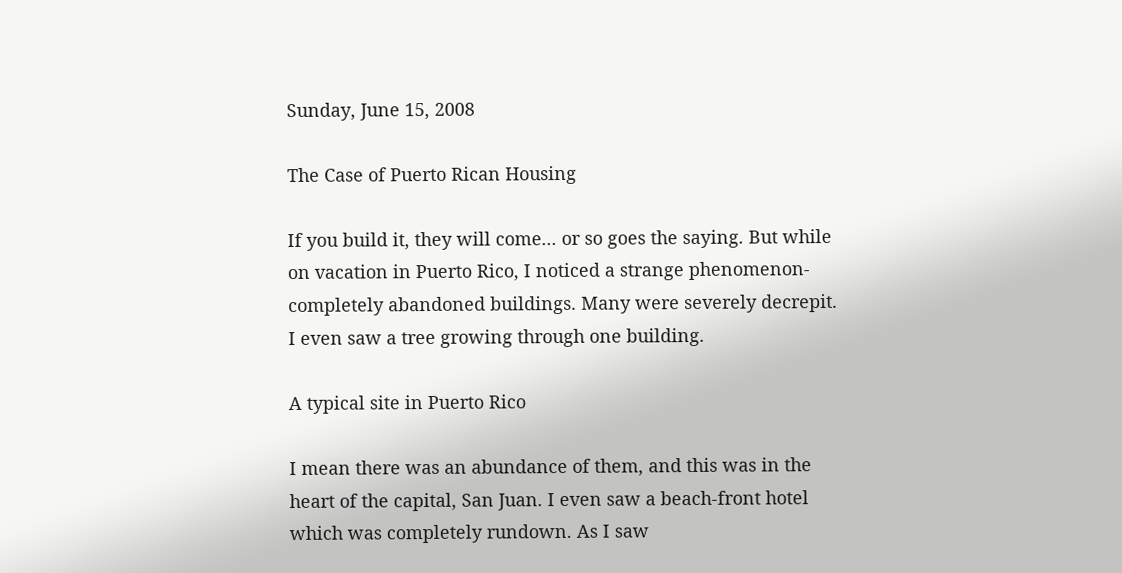Sunday, June 15, 2008

The Case of Puerto Rican Housing

If you build it, they will come... or so goes the saying. But while on vacation in Puerto Rico, I noticed a strange phenomenon- completely abandoned buildings. Many were severely decrepit. I even saw a tree growing through one building.

A typical site in Puerto Rico

I mean there was an abundance of them, and this was in the heart of the capital, San Juan. I even saw a beach-front hotel which was completely rundown. As I saw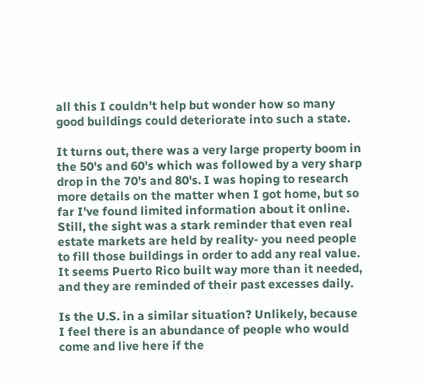all this I couldn't help but wonder how so many good buildings could deteriorate into such a state.

It turns out, there was a very large property boom in the 50's and 60's which was followed by a very sharp drop in the 70's and 80's. I was hoping to research more details on the matter when I got home, but so far I've found limited information about it online. Still, the sight was a stark reminder that even real estate markets are held by reality- you need people to fill those buildings in order to add any real value. It seems Puerto Rico built way more than it needed, and they are reminded of their past excesses daily.

Is the U.S. in a similar situation? Unlikely, because I feel there is an abundance of people who would come and live here if the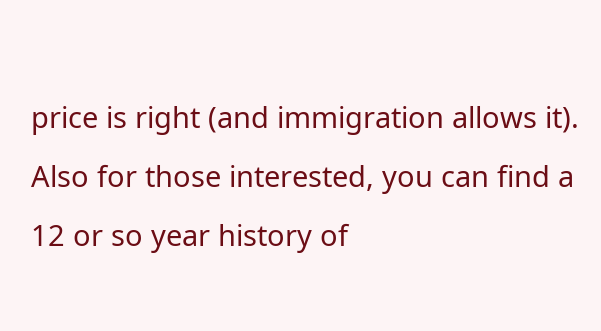price is right (and immigration allows it). Also for those interested, you can find a 12 or so year history of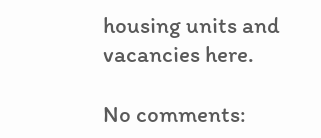housing units and vacancies here.

No comments: